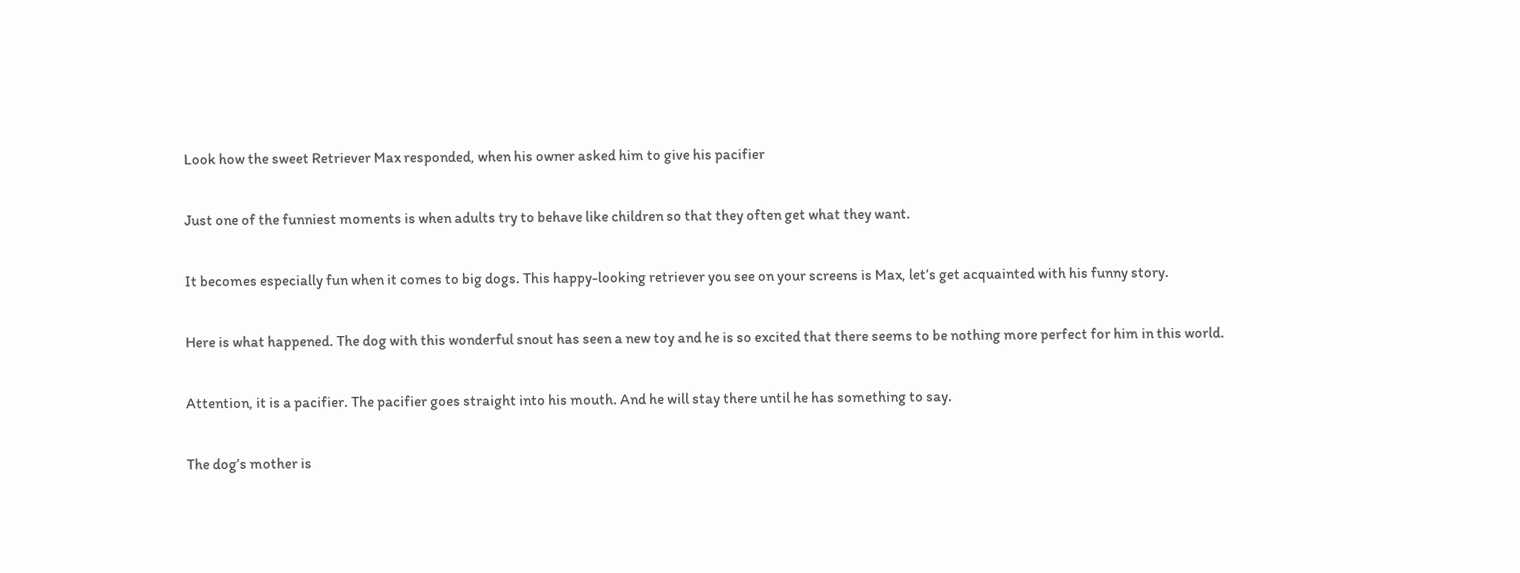Look how the sweet Retriever Max responded, when his owner asked him to give his pacifier

Just one of the funniest moments is when adults try to behave like children so that they often get what they want.

It becomes especially fun when it comes to big dogs. This happy-looking retriever you see on your screens is Max, let’s get acquainted with his funny story.

Here is what happened. The dog with this wonderful snout has seen a new toy and he is so excited that there seems to be nothing more perfect for him in this world.

Attention, it is a pacifier. The pacifier goes straight into his mouth. And he will stay there until he has something to say.

The dog’s mother is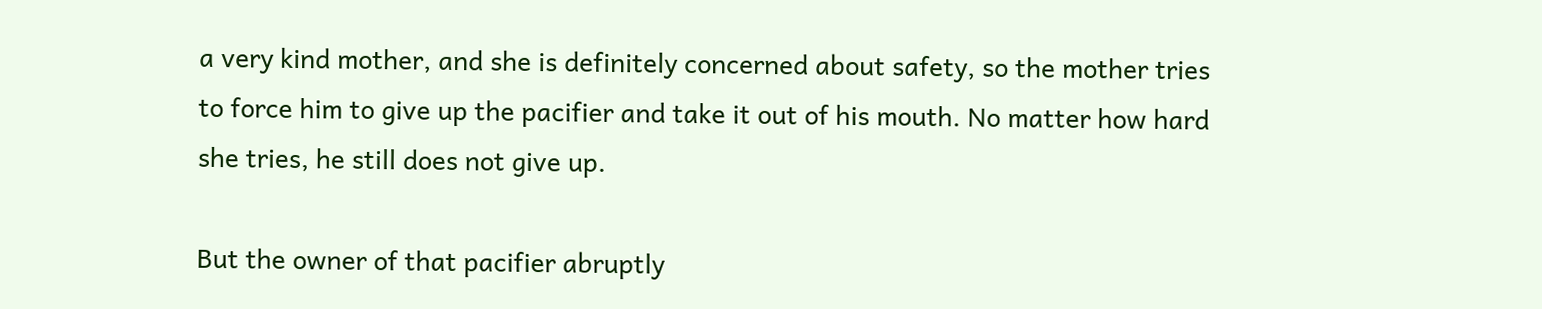a very kind mother, and she is definitely concerned about safety, so the mother tries to force him to give up the pacifier and take it out of his mouth. No matter how hard she tries, he still does not give up.

But the owner of that pacifier abruptly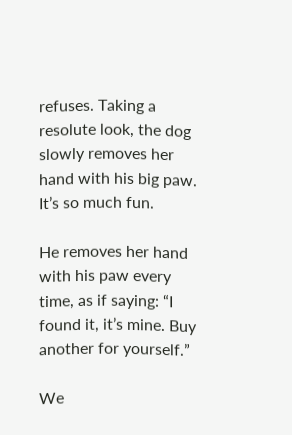refuses. Taking a resolute look, the dog slowly removes her hand with his big paw. It’s so much fun.

He removes her hand with his paw every time, as if saying: “I found it, it’s mine. Buy another for yourself.”

We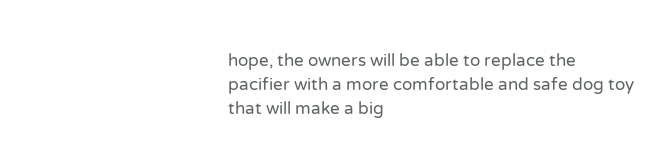hope, the owners will be able to replace the pacifier with a more comfortable and safe dog toy that will make a big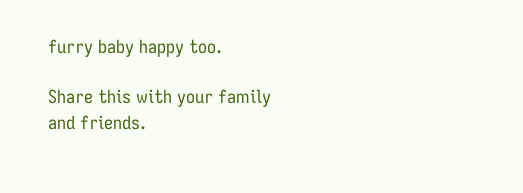furry baby happy too.

Share this with your family and friends.